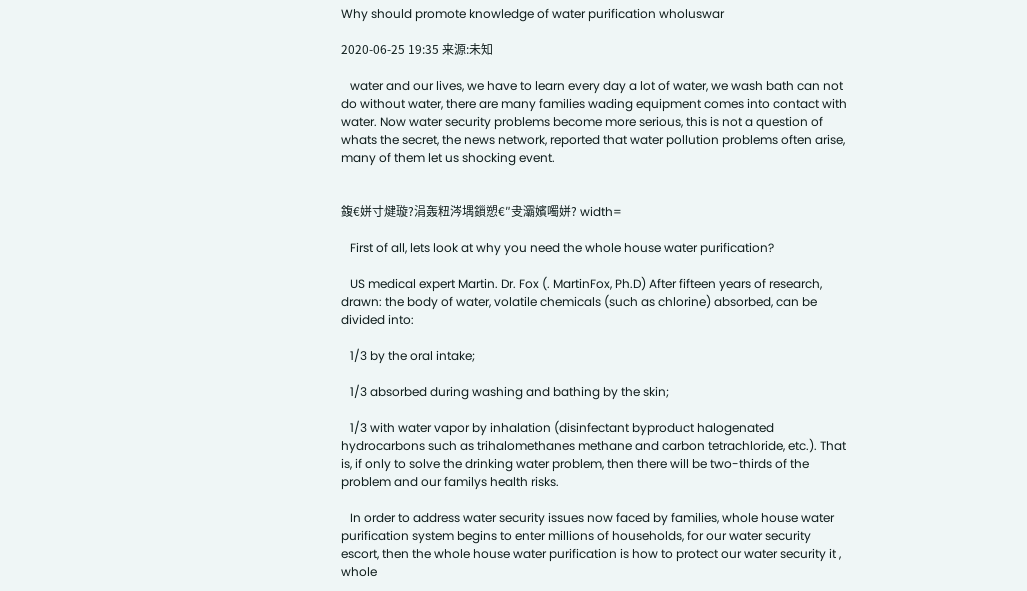Why should promote knowledge of water purification wholuswar

2020-06-25 19:35 来源:未知

   water and our lives, we have to learn every day a lot of water, we wash bath can not do without water, there are many families wading equipment comes into contact with water. Now water security problems become more serious, this is not a question of whats the secret, the news network, reported that water pollution problems often arise, many of them let us shocking event.


鍑€姘寸煡璇?涓轰粈涔堣鎻愬€″叏灞嬪噣姘? width=

   First of all, lets look at why you need the whole house water purification?

   US medical expert Martin. Dr. Fox (. MartinFox, Ph.D) After fifteen years of research, drawn: the body of water, volatile chemicals (such as chlorine) absorbed, can be divided into:

   1/3 by the oral intake;

   1/3 absorbed during washing and bathing by the skin;

   1/3 with water vapor by inhalation (disinfectant byproduct halogenated hydrocarbons such as trihalomethanes methane and carbon tetrachloride, etc.). That is, if only to solve the drinking water problem, then there will be two-thirds of the problem and our familys health risks.

   In order to address water security issues now faced by families, whole house water purification system begins to enter millions of households, for our water security escort, then the whole house water purification is how to protect our water security it , whole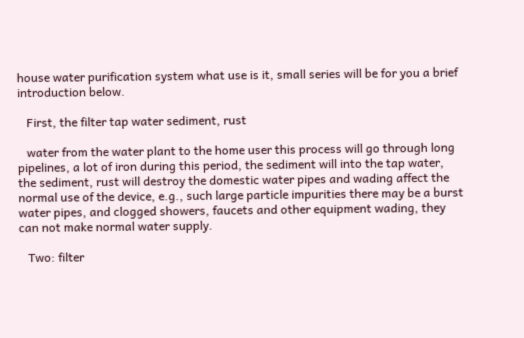house water purification system what use is it, small series will be for you a brief introduction below.

   First, the filter tap water sediment, rust

   water from the water plant to the home user this process will go through long pipelines, a lot of iron during this period, the sediment will into the tap water, the sediment, rust will destroy the domestic water pipes and wading affect the normal use of the device, e.g., such large particle impurities there may be a burst water pipes, and clogged showers, faucets and other equipment wading, they can not make normal water supply.

   Two: filter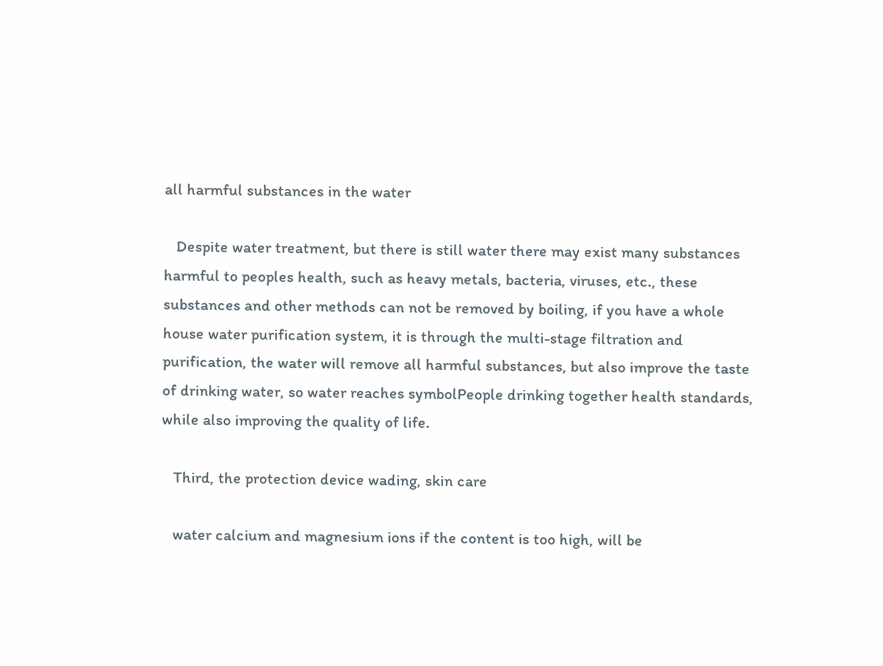all harmful substances in the water

   Despite water treatment, but there is still water there may exist many substances harmful to peoples health, such as heavy metals, bacteria, viruses, etc., these substances and other methods can not be removed by boiling, if you have a whole house water purification system, it is through the multi-stage filtration and purification, the water will remove all harmful substances, but also improve the taste of drinking water, so water reaches symbolPeople drinking together health standards, while also improving the quality of life.

   Third, the protection device wading, skin care

   water calcium and magnesium ions if the content is too high, will be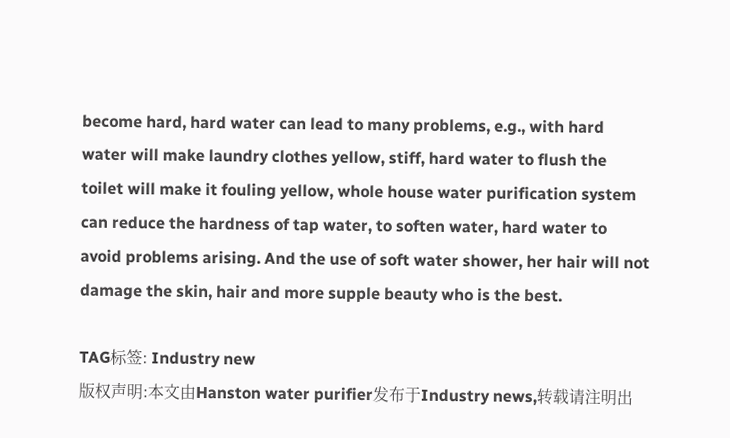become hard, hard water can lead to many problems, e.g., with hard water will make laundry clothes yellow, stiff, hard water to flush the toilet will make it fouling yellow, whole house water purification system can reduce the hardness of tap water, to soften water, hard water to avoid problems arising. And the use of soft water shower, her hair will not damage the skin, hair and more supple beauty who is the best.

TAG标签: Industry new
版权声明:本文由Hanston water purifier发布于Industry news,转载请注明出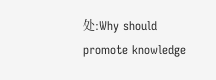处:Why should promote knowledge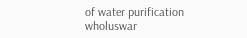of water purification wholuswar